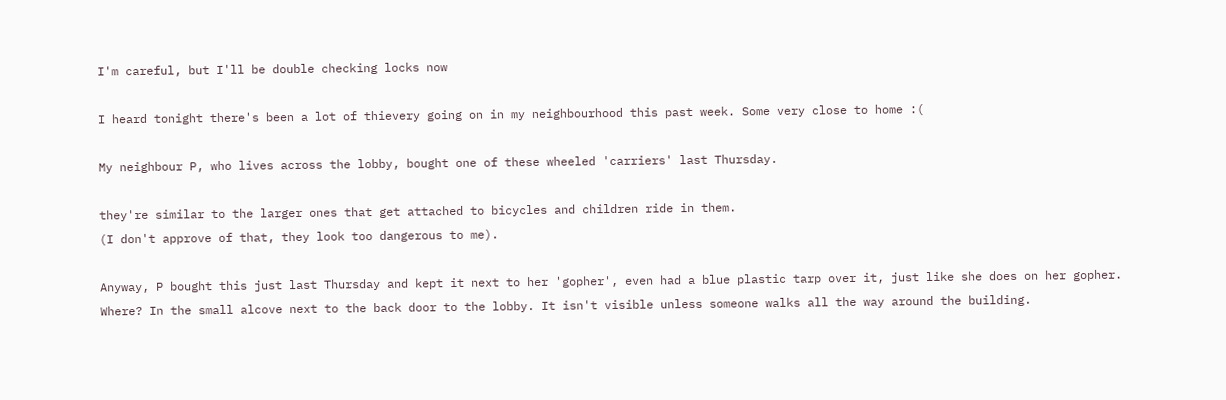I'm careful, but I'll be double checking locks now

I heard tonight there's been a lot of thievery going on in my neighbourhood this past week. Some very close to home :(

My neighbour P, who lives across the lobby, bought one of these wheeled 'carriers' last Thursday.

they're similar to the larger ones that get attached to bicycles and children ride in them.
(I don't approve of that, they look too dangerous to me).

Anyway, P bought this just last Thursday and kept it next to her 'gopher', even had a blue plastic tarp over it, just like she does on her gopher.
Where? In the small alcove next to the back door to the lobby. It isn't visible unless someone walks all the way around the building.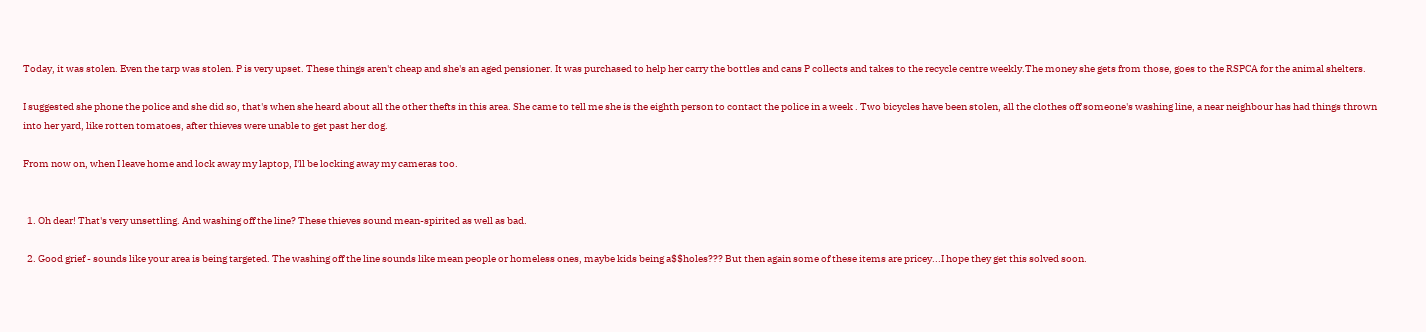Today, it was stolen. Even the tarp was stolen. P is very upset. These things aren't cheap and she's an aged pensioner. It was purchased to help her carry the bottles and cans P collects and takes to the recycle centre weekly.The money she gets from those, goes to the RSPCA for the animal shelters.

I suggested she phone the police and she did so, that's when she heard about all the other thefts in this area. She came to tell me she is the eighth person to contact the police in a week . Two bicycles have been stolen, all the clothes off someone's washing line, a near neighbour has had things thrown into her yard, like rotten tomatoes, after thieves were unable to get past her dog.

From now on, when I leave home and lock away my laptop, I'll be locking away my cameras too.


  1. Oh dear! That's very unsettling. And washing off the line? These thieves sound mean-spirited as well as bad.

  2. Good grief - sounds like your area is being targeted. The washing off the line sounds like mean people or homeless ones, maybe kids being a$$holes??? But then again some of these items are pricey...I hope they get this solved soon.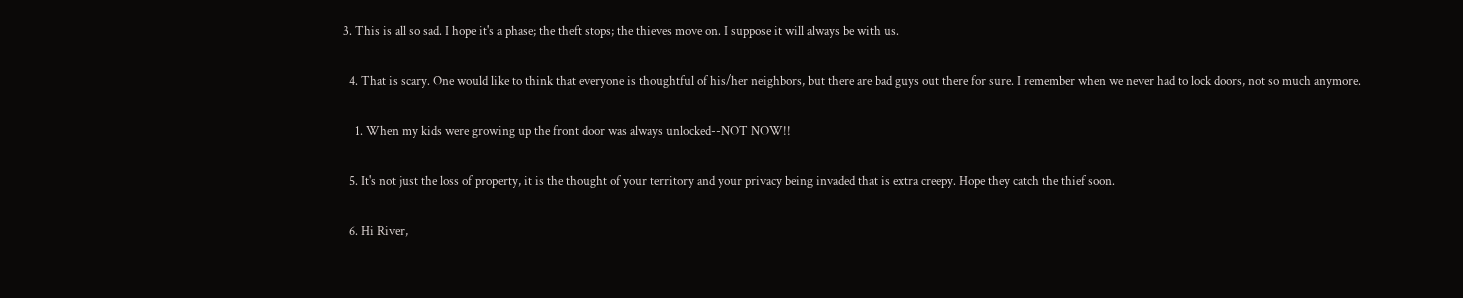3. This is all so sad. I hope it's a phase; the theft stops; the thieves move on. I suppose it will always be with us.

  4. That is scary. One would like to think that everyone is thoughtful of his/her neighbors, but there are bad guys out there for sure. I remember when we never had to lock doors, not so much anymore.

    1. When my kids were growing up the front door was always unlocked--NOT NOW!!

  5. It's not just the loss of property, it is the thought of your territory and your privacy being invaded that is extra creepy. Hope they catch the thief soon.

  6. Hi River,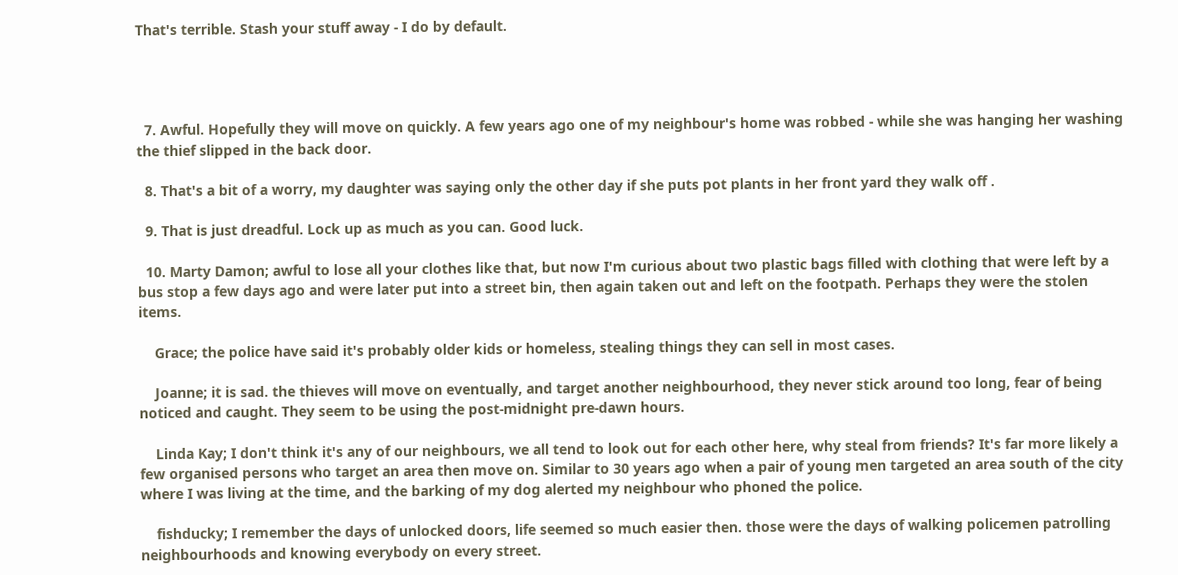That's terrible. Stash your stuff away - I do by default.




  7. Awful. Hopefully they will move on quickly. A few years ago one of my neighbour's home was robbed - while she was hanging her washing the thief slipped in the back door.

  8. That's a bit of a worry, my daughter was saying only the other day if she puts pot plants in her front yard they walk off .

  9. That is just dreadful. Lock up as much as you can. Good luck.

  10. Marty Damon; awful to lose all your clothes like that, but now I'm curious about two plastic bags filled with clothing that were left by a bus stop a few days ago and were later put into a street bin, then again taken out and left on the footpath. Perhaps they were the stolen items.

    Grace; the police have said it's probably older kids or homeless, stealing things they can sell in most cases.

    Joanne; it is sad. the thieves will move on eventually, and target another neighbourhood, they never stick around too long, fear of being noticed and caught. They seem to be using the post-midnight pre-dawn hours.

    Linda Kay; I don't think it's any of our neighbours, we all tend to look out for each other here, why steal from friends? It's far more likely a few organised persons who target an area then move on. Similar to 30 years ago when a pair of young men targeted an area south of the city where I was living at the time, and the barking of my dog alerted my neighbour who phoned the police.

    fishducky; I remember the days of unlocked doors, life seemed so much easier then. those were the days of walking policemen patrolling neighbourhoods and knowing everybody on every street.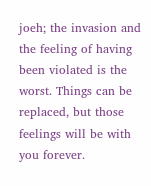joeh; the invasion and the feeling of having been violated is the worst. Things can be replaced, but those feelings will be with you forever.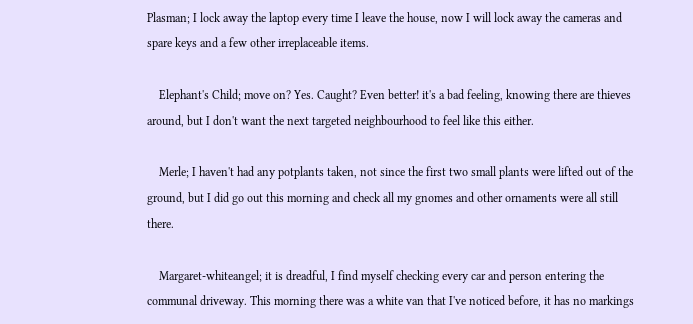Plasman; I lock away the laptop every time I leave the house, now I will lock away the cameras and spare keys and a few other irreplaceable items.

    Elephant's Child; move on? Yes. Caught? Even better! it's a bad feeling, knowing there are thieves around, but I don't want the next targeted neighbourhood to feel like this either.

    Merle; I haven't had any potplants taken, not since the first two small plants were lifted out of the ground, but I did go out this morning and check all my gnomes and other ornaments were all still there.

    Margaret-whiteangel; it is dreadful, I find myself checking every car and person entering the communal driveway. This morning there was a white van that I've noticed before, it has no markings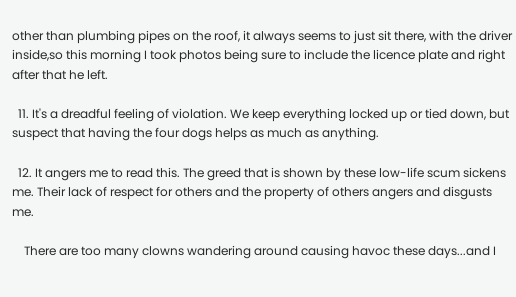other than plumbing pipes on the roof, it always seems to just sit there, with the driver inside,so this morning I took photos being sure to include the licence plate and right after that he left.

  11. It's a dreadful feeling of violation. We keep everything locked up or tied down, but suspect that having the four dogs helps as much as anything.

  12. It angers me to read this. The greed that is shown by these low-life scum sickens me. Their lack of respect for others and the property of others angers and disgusts me.

    There are too many clowns wandering around causing havoc these days...and I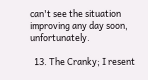can't see the situation improving any day soon, unfortunately.

  13. The Cranky; I resent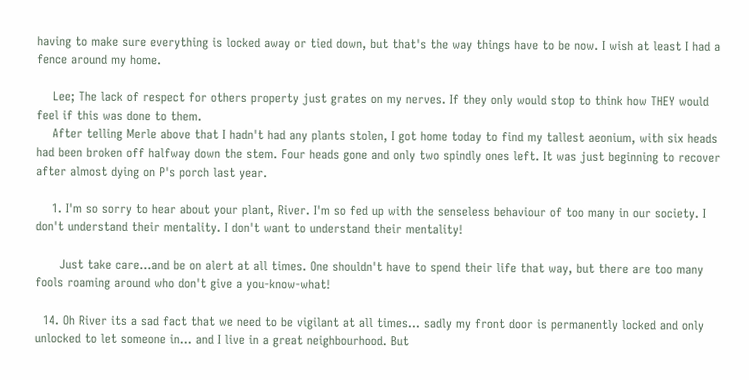having to make sure everything is locked away or tied down, but that's the way things have to be now. I wish at least I had a fence around my home.

    Lee; The lack of respect for others property just grates on my nerves. If they only would stop to think how THEY would feel if this was done to them.
    After telling Merle above that I hadn't had any plants stolen, I got home today to find my tallest aeonium, with six heads had been broken off halfway down the stem. Four heads gone and only two spindly ones left. It was just beginning to recover after almost dying on P's porch last year.

    1. I'm so sorry to hear about your plant, River. I'm so fed up with the senseless behaviour of too many in our society. I don't understand their mentality. I don't want to understand their mentality!

      Just take care...and be on alert at all times. One shouldn't have to spend their life that way, but there are too many fools roaming around who don't give a you-know-what!

  14. Oh River its a sad fact that we need to be vigilant at all times... sadly my front door is permanently locked and only unlocked to let someone in... and I live in a great neighbourhood. But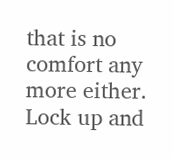that is no comfort any more either. Lock up and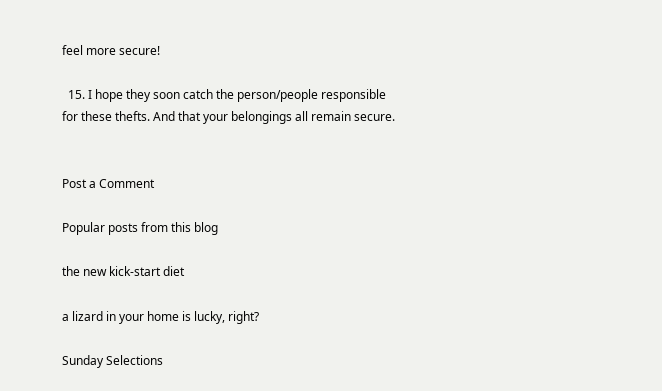feel more secure!

  15. I hope they soon catch the person/people responsible for these thefts. And that your belongings all remain secure.


Post a Comment

Popular posts from this blog

the new kick-start diet

a lizard in your home is lucky, right?

Sunday Selections